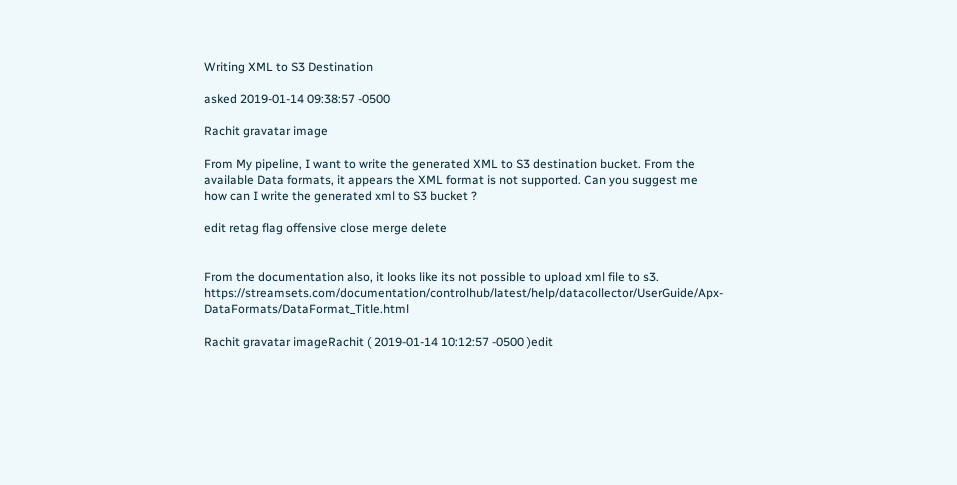Writing XML to S3 Destination

asked 2019-01-14 09:38:57 -0500

Rachit gravatar image

From My pipeline, I want to write the generated XML to S3 destination bucket. From the available Data formats, it appears the XML format is not supported. Can you suggest me how can I write the generated xml to S3 bucket ?

edit retag flag offensive close merge delete


From the documentation also, it looks like its not possible to upload xml file to s3. https://streamsets.com/documentation/controlhub/latest/help/datacollector/UserGuide/Apx-DataFormats/DataFormat_Title.html

Rachit gravatar imageRachit ( 2019-01-14 10:12:57 -0500 )edit